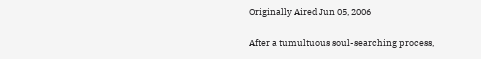Originally Aired Jun 05, 2006

After a tumultuous soul-searching process,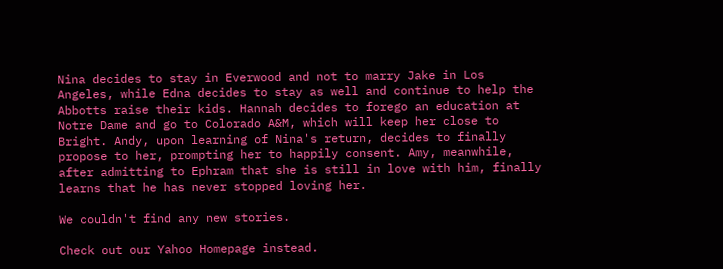Nina decides to stay in Everwood and not to marry Jake in Los Angeles, while Edna decides to stay as well and continue to help the Abbotts raise their kids. Hannah decides to forego an education at Notre Dame and go to Colorado A&M, which will keep her close to Bright. Andy, upon learning of Nina's return, decides to finally propose to her, prompting her to happily consent. Amy, meanwhile, after admitting to Ephram that she is still in love with him, finally learns that he has never stopped loving her.

We couldn't find any new stories.

Check out our Yahoo Homepage instead.